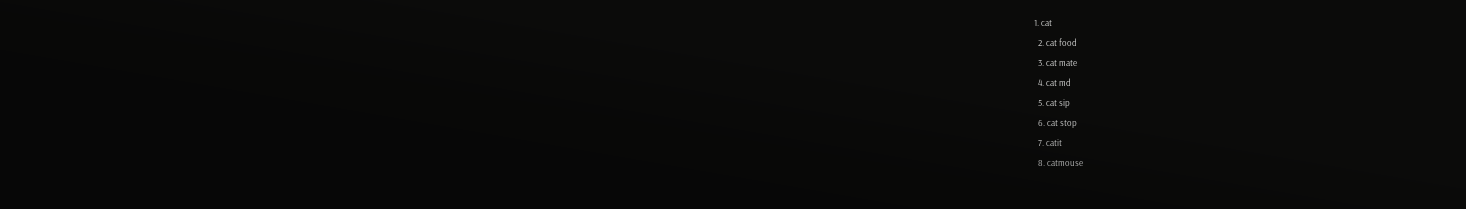1. cat
  2. cat food
  3. cat mate
  4. cat md
  5. cat sip
  6. cat stop
  7. catit
  8. catmouse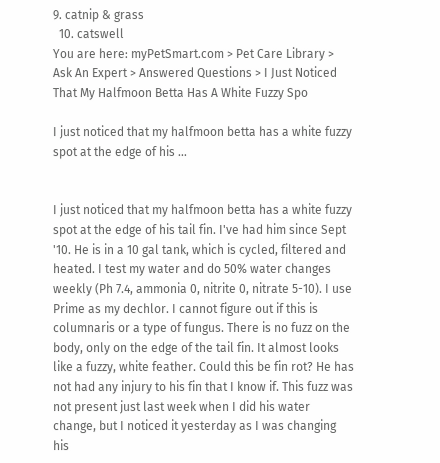9. catnip & grass
  10. catswell
You are here: myPetSmart.com > Pet Care Library > Ask An Expert > Answered Questions > I Just Noticed That My Halfmoon Betta Has A White Fuzzy Spo

I just noticed that my halfmoon betta has a white fuzzy spot at the edge of his ...


I just noticed that my halfmoon betta has a white fuzzy spot at the edge of his tail fin. I've had him since Sept '10. He is in a 10 gal tank, which is cycled, filtered and heated. I test my water and do 50% water changes weekly (Ph 7.4, ammonia 0, nitrite 0, nitrate 5-10). I use Prime as my dechlor. I cannot figure out if this is columnaris or a type of fungus. There is no fuzz on the body, only on the edge of the tail fin. It almost looks like a fuzzy, white feather. Could this be fin rot? He has not had any injury to his fin that I know if. This fuzz was not present just last week when I did his water change, but I noticed it yesterday as I was changing his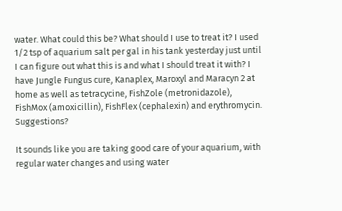water. What could this be? What should I use to treat it? I used 1/2 tsp of aquarium salt per gal in his tank yesterday just until I can figure out what this is and what I should treat it with? I have Jungle Fungus cure, Kanaplex, Maroxyl and Maracyn 2 at home as well as tetracycine, FishZole (metronidazole), FishMox (amoxicillin), FishFlex (cephalexin) and erythromycin. Suggestions?

It sounds like you are taking good care of your aquarium, with regular water changes and using water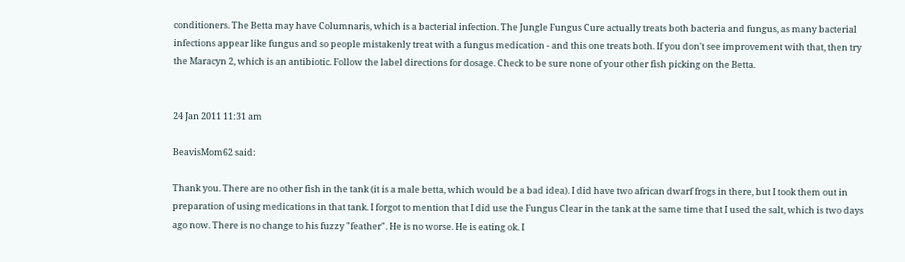conditioners. The Betta may have Columnaris, which is a bacterial infection. The Jungle Fungus Cure actually treats both bacteria and fungus, as many bacterial infections appear like fungus and so people mistakenly treat with a fungus medication - and this one treats both. If you don't see improvement with that, then try the Maracyn 2, which is an antibiotic. Follow the label directions for dosage. Check to be sure none of your other fish picking on the Betta.


24 Jan 2011 11:31 am

BeavisMom62 said:

Thank you. There are no other fish in the tank (it is a male betta, which would be a bad idea). I did have two african dwarf frogs in there, but I took them out in preparation of using medications in that tank. I forgot to mention that I did use the Fungus Clear in the tank at the same time that I used the salt, which is two days ago now. There is no change to his fuzzy "feather". He is no worse. He is eating ok. I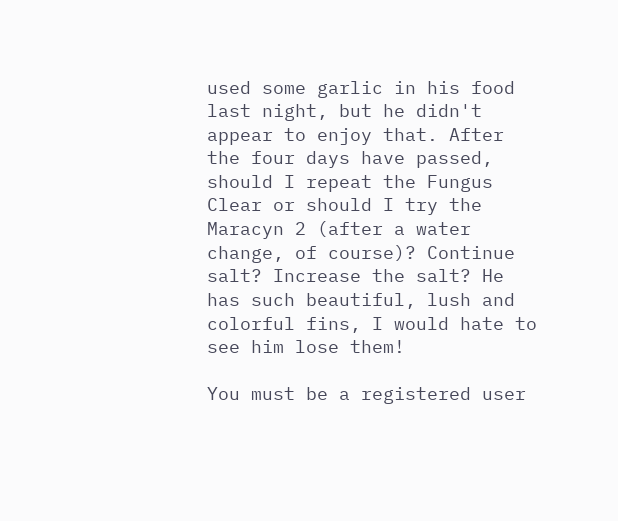used some garlic in his food last night, but he didn't appear to enjoy that. After the four days have passed, should I repeat the Fungus Clear or should I try the Maracyn 2 (after a water change, of course)? Continue salt? Increase the salt? He has such beautiful, lush and colorful fins, I would hate to see him lose them!

You must be a registered user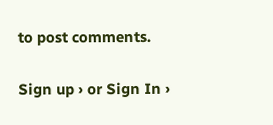to post comments.

Sign up › or Sign In ›